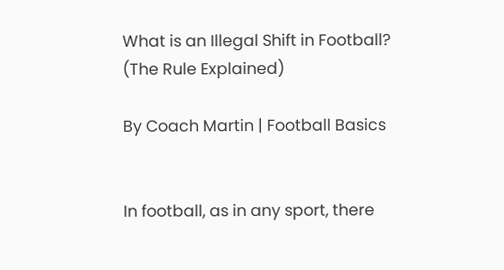What is an Illegal Shift in Football? (The Rule Explained)

By Coach Martin | Football Basics


In football, as in any sport, there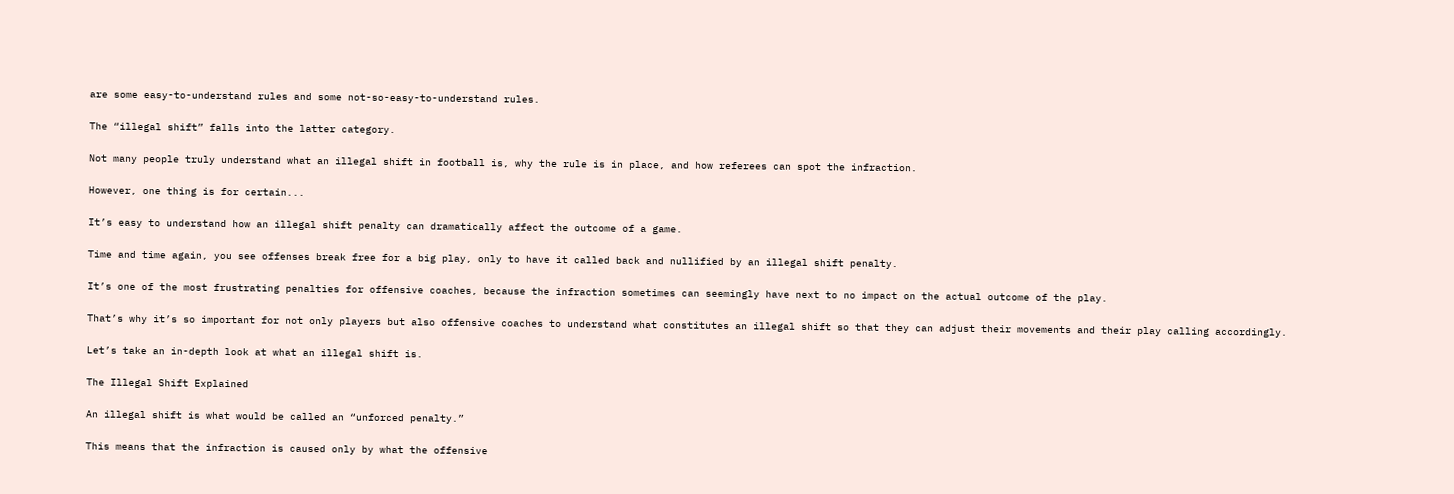are some easy-to-understand rules and some not-so-easy-to-understand rules.

The “illegal shift” falls into the latter category.

Not many people truly understand what an illegal shift in football is, why the rule is in place, and how referees can spot the infraction.

However, one thing is for certain...

It’s easy to understand how an illegal shift penalty can dramatically affect the outcome of a game.

Time and time again, you see offenses break free for a big play, only to have it called back and nullified by an illegal shift penalty.

It’s one of the most frustrating penalties for offensive coaches, because the infraction sometimes can seemingly have next to no impact on the actual outcome of the play.

That’s why it’s so important for not only players but also offensive coaches to understand what constitutes an illegal shift so that they can adjust their movements and their play calling accordingly.

Let’s take an in-depth look at what an illegal shift is.

The Illegal Shift Explained

An illegal shift is what would be called an “unforced penalty.”

This means that the infraction is caused only by what the offensive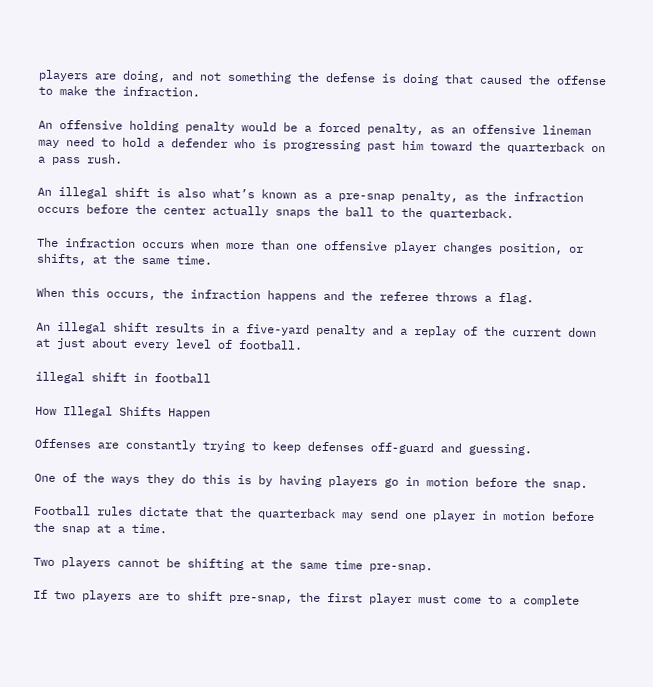players are doing, and not something the defense is doing that caused the offense to make the infraction.

An offensive holding penalty would be a forced penalty, as an offensive lineman may need to hold a defender who is progressing past him toward the quarterback on a pass rush.

An illegal shift is also what’s known as a pre-snap penalty, as the infraction occurs before the center actually snaps the ball to the quarterback.

The infraction occurs when more than one offensive player changes position, or shifts, at the same time.

When this occurs, the infraction happens and the referee throws a flag.

An illegal shift results in a five-yard penalty and a replay of the current down at just about every level of football.

illegal shift in football

How Illegal Shifts Happen

Offenses are constantly trying to keep defenses off-guard and guessing.

One of the ways they do this is by having players go in motion before the snap.

Football rules dictate that the quarterback may send one player in motion before the snap at a time.

Two players cannot be shifting at the same time pre-snap.

If two players are to shift pre-snap, the first player must come to a complete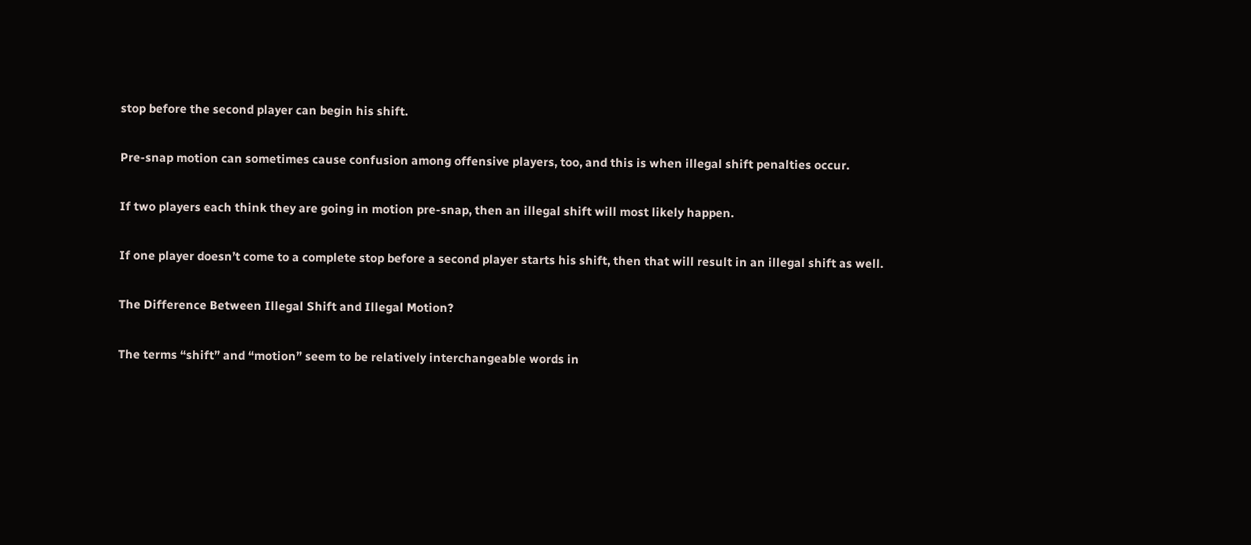stop before the second player can begin his shift.

Pre-snap motion can sometimes cause confusion among offensive players, too, and this is when illegal shift penalties occur.

If two players each think they are going in motion pre-snap, then an illegal shift will most likely happen.

If one player doesn’t come to a complete stop before a second player starts his shift, then that will result in an illegal shift as well.

The Difference Between Illegal Shift and Illegal Motion?

The terms “shift” and “motion” seem to be relatively interchangeable words in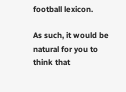football lexicon.

As such, it would be natural for you to think that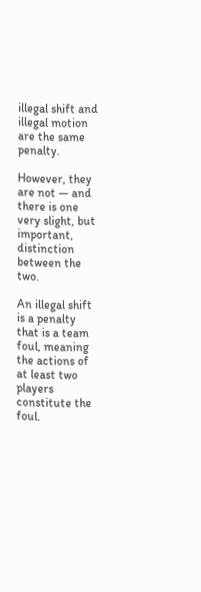illegal shift and illegal motion are the same penalty.

However, they are not — and there is one very slight, but important, distinction between the two.

An illegal shift is a penalty that is a team foul, meaning the actions of at least two players constitute the foul.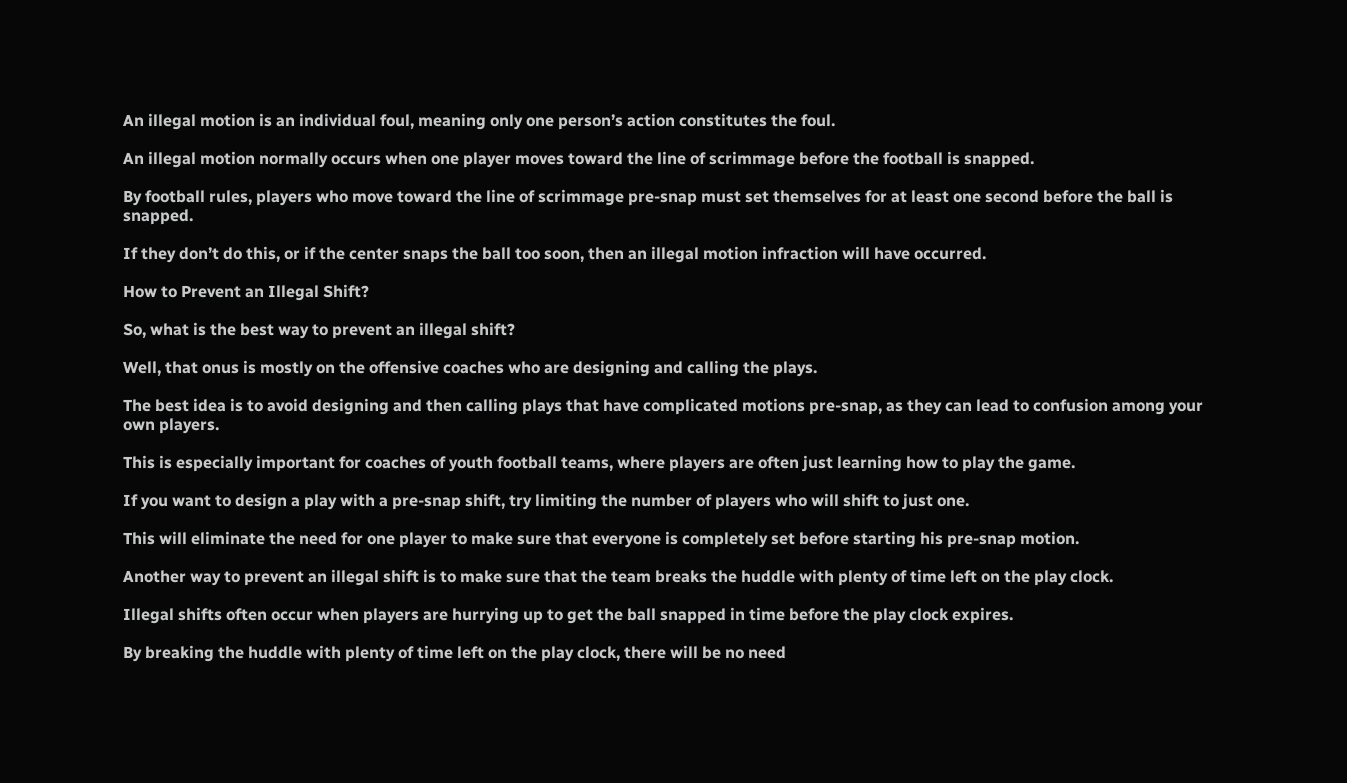An illegal motion is an individual foul, meaning only one person’s action constitutes the foul.

An illegal motion normally occurs when one player moves toward the line of scrimmage before the football is snapped.

By football rules, players who move toward the line of scrimmage pre-snap must set themselves for at least one second before the ball is snapped.

If they don’t do this, or if the center snaps the ball too soon, then an illegal motion infraction will have occurred.

How to Prevent an Illegal Shift?

So, what is the best way to prevent an illegal shift?

Well, that onus is mostly on the offensive coaches who are designing and calling the plays.

The best idea is to avoid designing and then calling plays that have complicated motions pre-snap, as they can lead to confusion among your own players.

This is especially important for coaches of youth football teams, where players are often just learning how to play the game.

If you want to design a play with a pre-snap shift, try limiting the number of players who will shift to just one.

This will eliminate the need for one player to make sure that everyone is completely set before starting his pre-snap motion.

Another way to prevent an illegal shift is to make sure that the team breaks the huddle with plenty of time left on the play clock.

Illegal shifts often occur when players are hurrying up to get the ball snapped in time before the play clock expires.

By breaking the huddle with plenty of time left on the play clock, there will be no need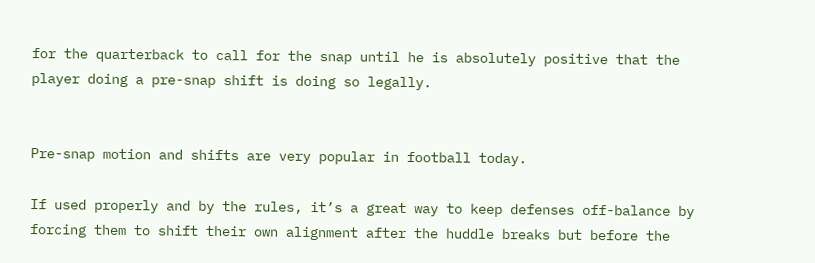for the quarterback to call for the snap until he is absolutely positive that the player doing a pre-snap shift is doing so legally.


Pre-snap motion and shifts are very popular in football today.

If used properly and by the rules, it’s a great way to keep defenses off-balance by forcing them to shift their own alignment after the huddle breaks but before the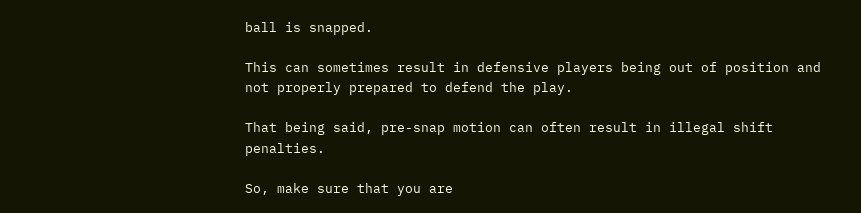ball is snapped.

This can sometimes result in defensive players being out of position and not properly prepared to defend the play.

That being said, pre-snap motion can often result in illegal shift penalties.

So, make sure that you are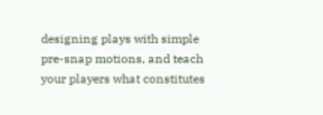designing plays with simple pre-snap motions, and teach your players what constitutes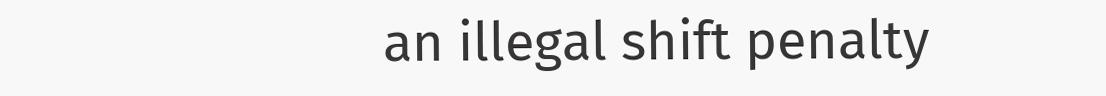an illegal shift penalty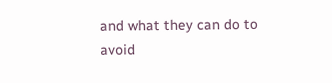and what they can do to avoid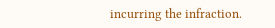incurring the infraction.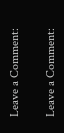Leave a Comment:

Leave a Comment: